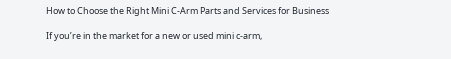How to Choose the Right Mini C-Arm Parts and Services for Business

If you’re in the market for a new or used mini c-arm,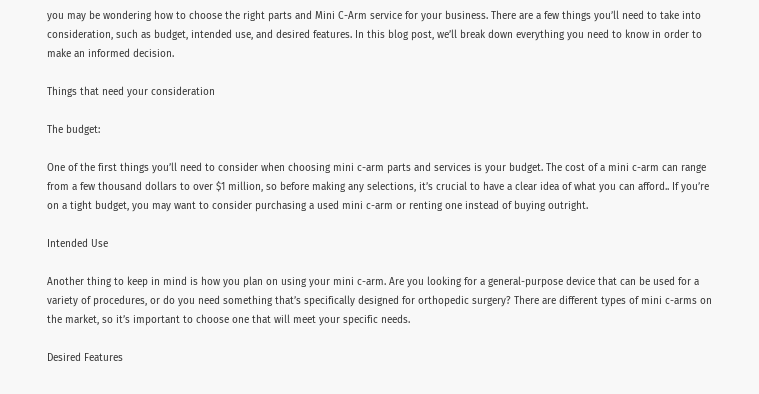you may be wondering how to choose the right parts and Mini C-Arm service for your business. There are a few things you’ll need to take into consideration, such as budget, intended use, and desired features. In this blog post, we’ll break down everything you need to know in order to make an informed decision.

Things that need your consideration

The budget:

One of the first things you’ll need to consider when choosing mini c-arm parts and services is your budget. The cost of a mini c-arm can range from a few thousand dollars to over $1 million, so before making any selections, it’s crucial to have a clear idea of what you can afford.. If you’re on a tight budget, you may want to consider purchasing a used mini c-arm or renting one instead of buying outright.

Intended Use

Another thing to keep in mind is how you plan on using your mini c-arm. Are you looking for a general-purpose device that can be used for a variety of procedures, or do you need something that’s specifically designed for orthopedic surgery? There are different types of mini c-arms on the market, so it’s important to choose one that will meet your specific needs.

Desired Features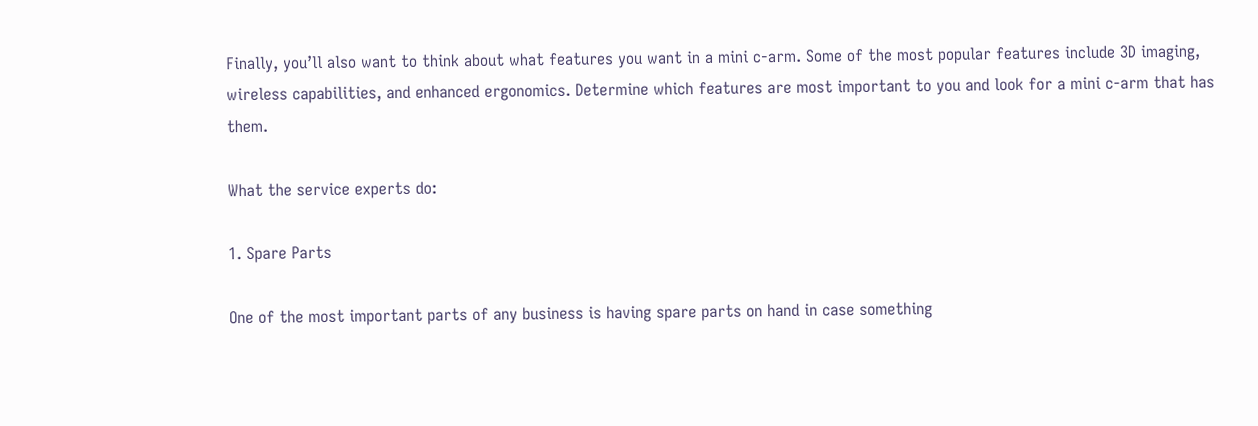Finally, you’ll also want to think about what features you want in a mini c-arm. Some of the most popular features include 3D imaging, wireless capabilities, and enhanced ergonomics. Determine which features are most important to you and look for a mini c-arm that has them.

What the service experts do:

1. Spare Parts

One of the most important parts of any business is having spare parts on hand in case something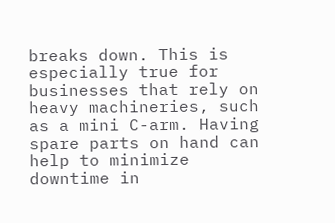breaks down. This is especially true for businesses that rely on heavy machineries, such as a mini C-arm. Having spare parts on hand can help to minimize downtime in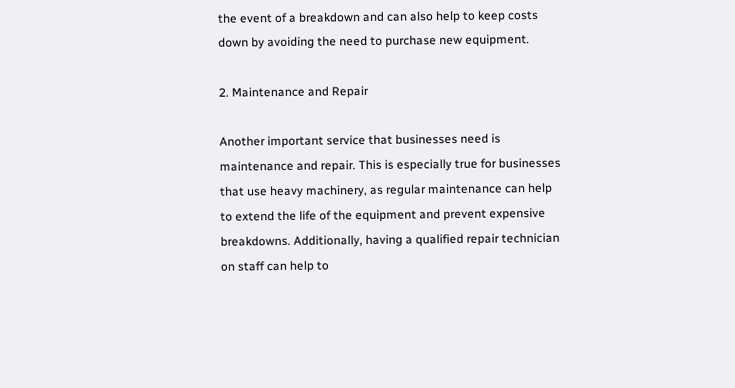the event of a breakdown and can also help to keep costs down by avoiding the need to purchase new equipment.

2. Maintenance and Repair

Another important service that businesses need is maintenance and repair. This is especially true for businesses that use heavy machinery, as regular maintenance can help to extend the life of the equipment and prevent expensive breakdowns. Additionally, having a qualified repair technician on staff can help to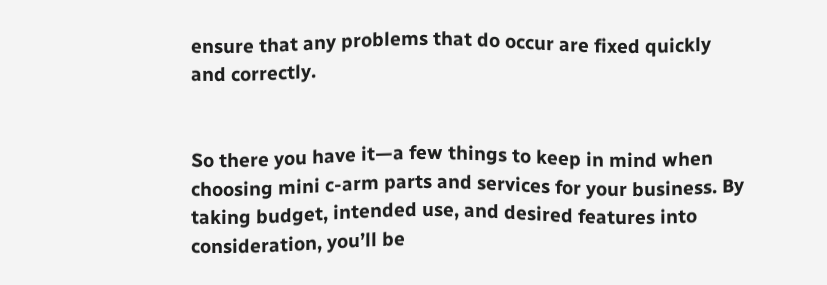ensure that any problems that do occur are fixed quickly and correctly.


So there you have it—a few things to keep in mind when choosing mini c-arm parts and services for your business. By taking budget, intended use, and desired features into consideration, you’ll be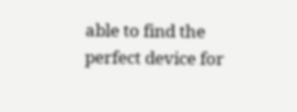able to find the perfect device for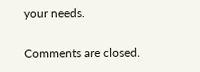your needs.

Comments are closed.